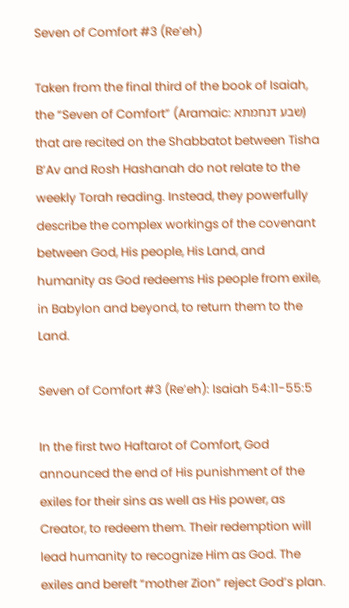Seven of Comfort #3 (Re’eh)

Taken from the final third of the book of Isaiah, the “Seven of Comfort” (Aramaic: שבע דנחמתא) that are recited on the Shabbatot between Tisha B’Av and Rosh Hashanah do not relate to the weekly Torah reading. Instead, they powerfully describe the complex workings of the covenant between God, His people, His Land, and humanity as God redeems His people from exile, in Babylon and beyond, to return them to the Land.

Seven of Comfort #3 (Re’eh): Isaiah 54:11-55:5

In the first two Haftarot of Comfort, God announced the end of His punishment of the exiles for their sins as well as His power, as Creator, to redeem them. Their redemption will lead humanity to recognize Him as God. The exiles and bereft “mother Zion” reject God’s plan.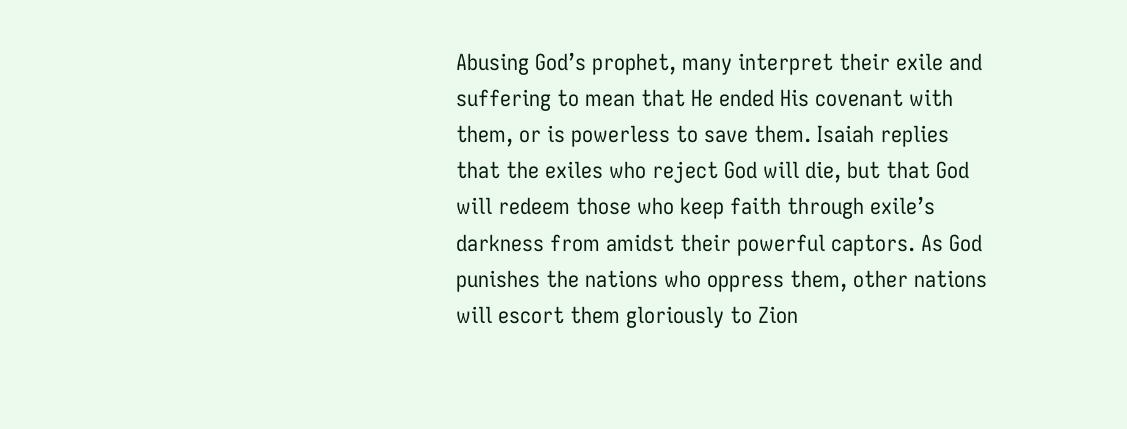Abusing God’s prophet, many interpret their exile and suffering to mean that He ended His covenant with them, or is powerless to save them. Isaiah replies that the exiles who reject God will die, but that God will redeem those who keep faith through exile’s darkness from amidst their powerful captors. As God punishes the nations who oppress them, other nations will escort them gloriously to Zion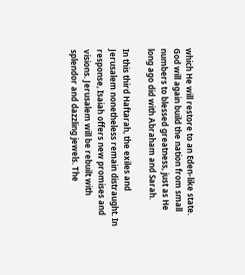which He will restore to an Eden-like state. God will again build the nation from small numbers to blessed greatness, just as He long ago did with Abraham and Sarah.

In this third Haftarah, the exiles and Jerusalem nonetheless remain distraught. In response, Isaiah offers new promises and visions. Jerusalem will be rebuilt with splendor and dazzling jewels. The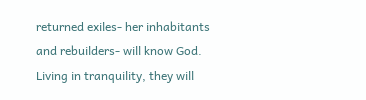returned exiles- her inhabitants and rebuilders- will know God. Living in tranquility, they will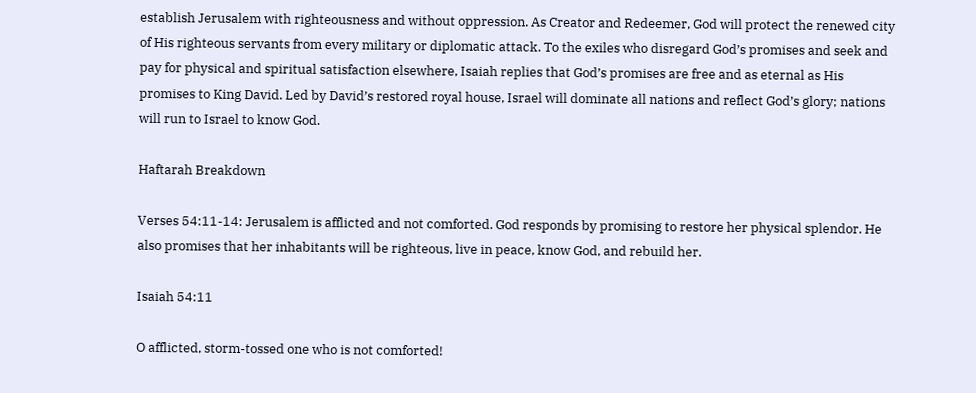establish Jerusalem with righteousness and without oppression. As Creator and Redeemer, God will protect the renewed city of His righteous servants from every military or diplomatic attack. To the exiles who disregard God’s promises and seek and pay for physical and spiritual satisfaction elsewhere, Isaiah replies that God’s promises are free and as eternal as His promises to King David. Led by David’s restored royal house, Israel will dominate all nations and reflect God’s glory; nations will run to Israel to know God.

Haftarah Breakdown

Verses 54:11-14: Jerusalem is afflicted and not comforted. God responds by promising to restore her physical splendor. He also promises that her inhabitants will be righteous, live in peace, know God, and rebuild her.

Isaiah 54:11

O afflicted, storm-tossed one who is not comforted!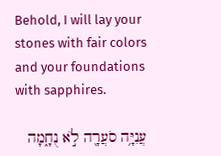Behold, I will lay your stones with fair colors and your foundations with sapphires.

עֲנִיָּ֥ה סֹעֲרָ֖ה לֹ֣א נֻחָ֑מָה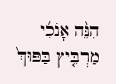הִנֵּ֨ה אָנֹכִ֜י מַרְבִּ֤יץ בַּפּוּךְ֙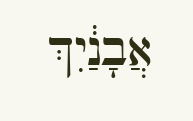אֲבָנַ֔יִךְ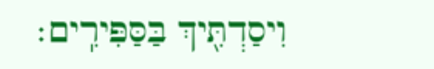וִיסַדְתִּ֖יךְ בַּסַּפִּירִֽים׃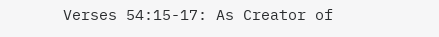Verses 54:15-17: As Creator of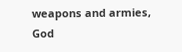weapons and armies, God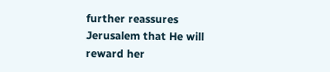further reassures Jerusalem that He will reward her